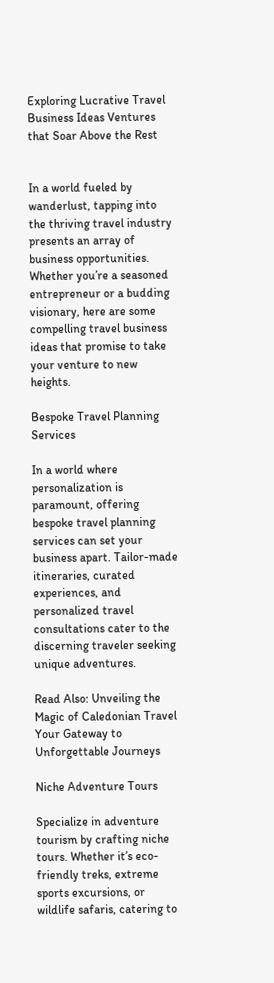Exploring Lucrative Travel Business Ideas Ventures that Soar Above the Rest


In a world fueled by wanderlust, tapping into the thriving travel industry presents an array of business opportunities. Whether you’re a seasoned entrepreneur or a budding visionary, here are some compelling travel business ideas that promise to take your venture to new heights.

Bespoke Travel Planning Services

In a world where personalization is paramount, offering bespoke travel planning services can set your business apart. Tailor-made itineraries, curated experiences, and personalized travel consultations cater to the discerning traveler seeking unique adventures.

Read Also: Unveiling the Magic of Caledonian Travel Your Gateway to Unforgettable Journeys

Niche Adventure Tours

Specialize in adventure tourism by crafting niche tours. Whether it’s eco-friendly treks, extreme sports excursions, or wildlife safaris, catering to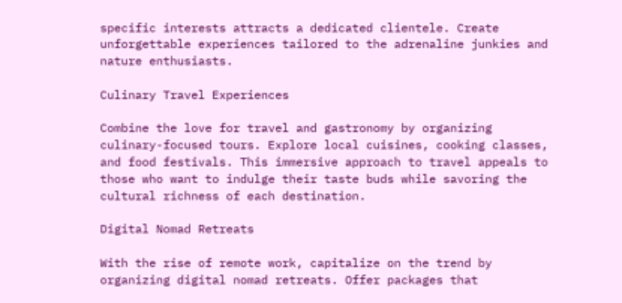specific interests attracts a dedicated clientele. Create unforgettable experiences tailored to the adrenaline junkies and nature enthusiasts.

Culinary Travel Experiences

Combine the love for travel and gastronomy by organizing culinary-focused tours. Explore local cuisines, cooking classes, and food festivals. This immersive approach to travel appeals to those who want to indulge their taste buds while savoring the cultural richness of each destination.

Digital Nomad Retreats

With the rise of remote work, capitalize on the trend by organizing digital nomad retreats. Offer packages that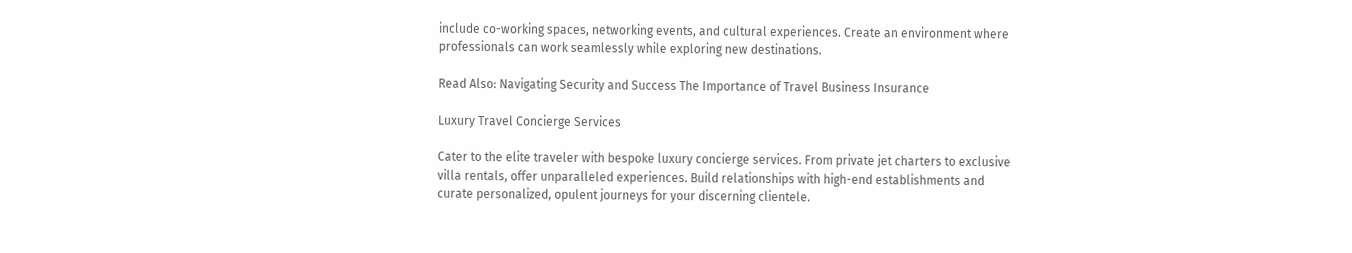include co-working spaces, networking events, and cultural experiences. Create an environment where professionals can work seamlessly while exploring new destinations.

Read Also: Navigating Security and Success The Importance of Travel Business Insurance

Luxury Travel Concierge Services

Cater to the elite traveler with bespoke luxury concierge services. From private jet charters to exclusive villa rentals, offer unparalleled experiences. Build relationships with high-end establishments and curate personalized, opulent journeys for your discerning clientele.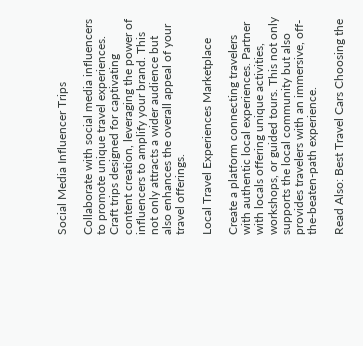Social Media Influencer Trips

Collaborate with social media influencers to promote unique travel experiences. Craft trips designed for captivating content creation, leveraging the power of influencers to amplify your brand. This not only attracts a wider audience but also enhances the overall appeal of your travel offerings.

Local Travel Experiences Marketplace

Create a platform connecting travelers with authentic local experiences. Partner with locals offering unique activities, workshops, or guided tours. This not only supports the local community but also provides travelers with an immersive, off-the-beaten-path experience.

Read Also: Best Travel Cars Choosing the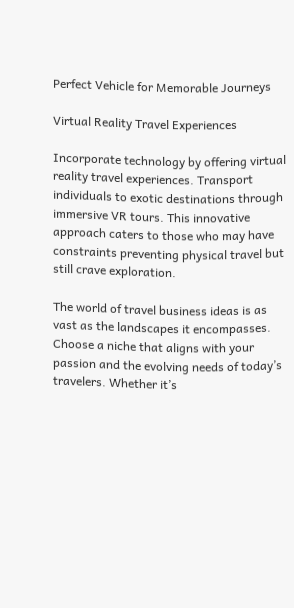Perfect Vehicle for Memorable Journeys

Virtual Reality Travel Experiences

Incorporate technology by offering virtual reality travel experiences. Transport individuals to exotic destinations through immersive VR tours. This innovative approach caters to those who may have constraints preventing physical travel but still crave exploration.

The world of travel business ideas is as vast as the landscapes it encompasses. Choose a niche that aligns with your passion and the evolving needs of today’s travelers. Whether it’s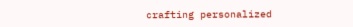crafting personalized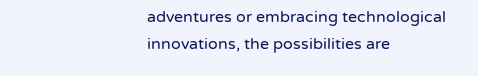adventures or embracing technological innovations, the possibilities are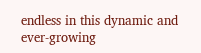endless in this dynamic and ever-growing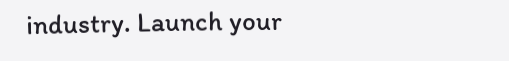industry. Launch your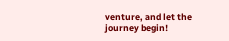venture, and let the journey begin!